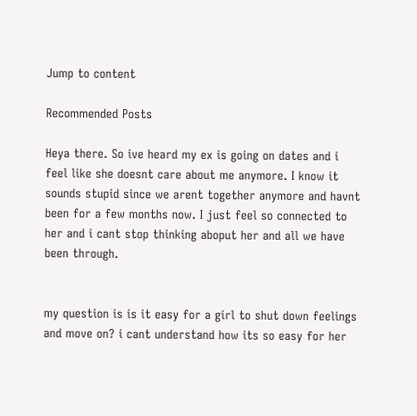Jump to content

Recommended Posts

Heya there. So ive heard my ex is going on dates and i feel like she doesnt care about me anymore. I know it sounds stupid since we arent together anymore and havnt been for a few months now. I just feel so connected to her and i cant stop thinking aboput her and all we have been through.


my question is is it easy for a girl to shut down feelings and move on? i cant understand how its so easy for her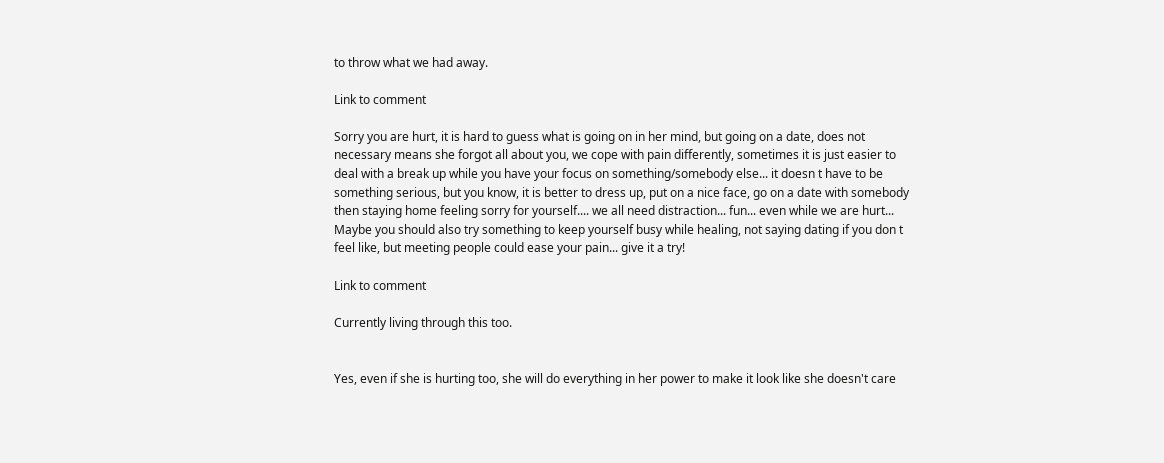to throw what we had away.

Link to comment

Sorry you are hurt, it is hard to guess what is going on in her mind, but going on a date, does not necessary means she forgot all about you, we cope with pain differently, sometimes it is just easier to deal with a break up while you have your focus on something/somebody else... it doesn t have to be something serious, but you know, it is better to dress up, put on a nice face, go on a date with somebody then staying home feeling sorry for yourself.... we all need distraction... fun... even while we are hurt... Maybe you should also try something to keep yourself busy while healing, not saying dating if you don t feel like, but meeting people could ease your pain... give it a try!

Link to comment

Currently living through this too.


Yes, even if she is hurting too, she will do everything in her power to make it look like she doesn't care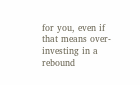for you, even if that means over-investing in a rebound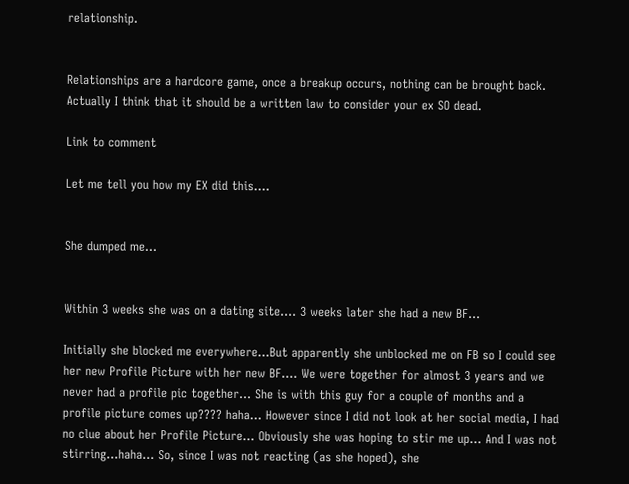relationship.


Relationships are a hardcore game, once a breakup occurs, nothing can be brought back. Actually I think that it should be a written law to consider your ex SO dead.

Link to comment

Let me tell you how my EX did this....


She dumped me...


Within 3 weeks she was on a dating site.... 3 weeks later she had a new BF...

Initially she blocked me everywhere...But apparently she unblocked me on FB so I could see her new Profile Picture with her new BF.... We were together for almost 3 years and we never had a profile pic together... She is with this guy for a couple of months and a profile picture comes up???? haha... However since I did not look at her social media, I had no clue about her Profile Picture... Obviously she was hoping to stir me up... And I was not stirring...haha... So, since I was not reacting (as she hoped), she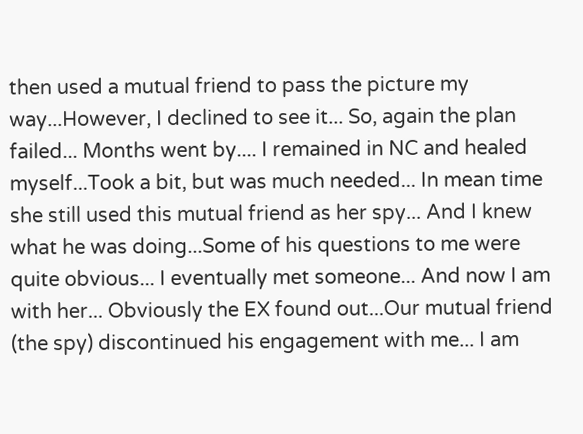then used a mutual friend to pass the picture my way...However, I declined to see it... So, again the plan failed... Months went by.... I remained in NC and healed myself...Took a bit, but was much needed... In mean time she still used this mutual friend as her spy... And I knew what he was doing...Some of his questions to me were quite obvious... I eventually met someone... And now I am with her... Obviously the EX found out...Our mutual friend (the spy) discontinued his engagement with me... I am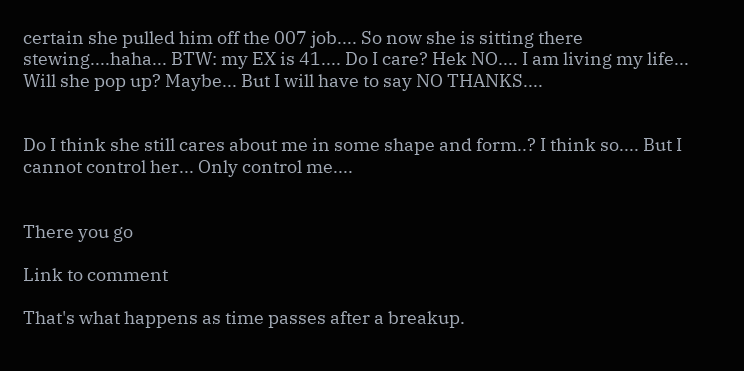certain she pulled him off the 007 job.... So now she is sitting there stewing....haha... BTW: my EX is 41.... Do I care? Hek NO.... I am living my life... Will she pop up? Maybe... But I will have to say NO THANKS....


Do I think she still cares about me in some shape and form..? I think so.... But I cannot control her... Only control me....


There you go

Link to comment

That's what happens as time passes after a breakup.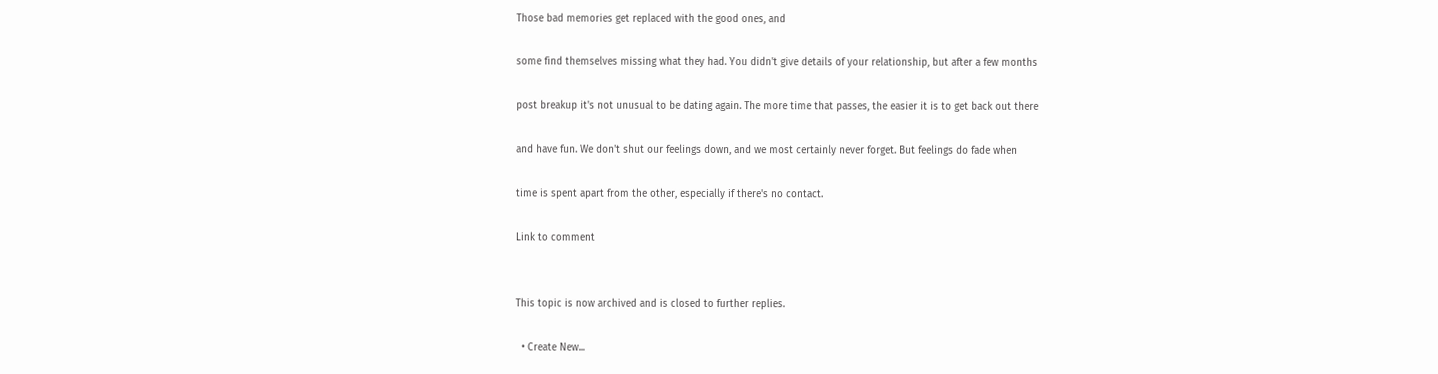Those bad memories get replaced with the good ones, and

some find themselves missing what they had. You didn't give details of your relationship, but after a few months

post breakup it's not unusual to be dating again. The more time that passes, the easier it is to get back out there

and have fun. We don't shut our feelings down, and we most certainly never forget. But feelings do fade when

time is spent apart from the other, especially if there's no contact.

Link to comment


This topic is now archived and is closed to further replies.

  • Create New...